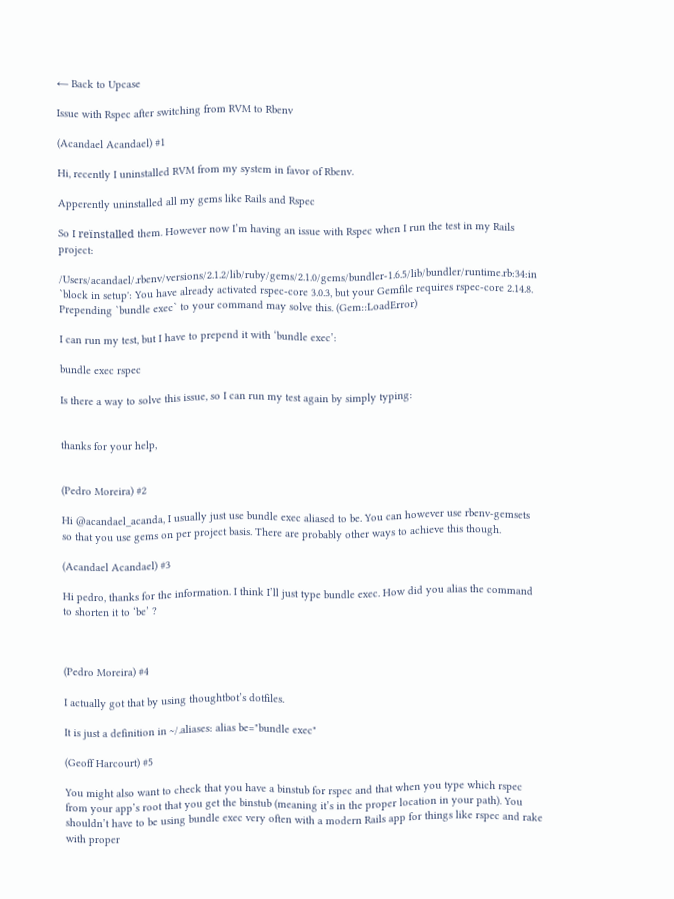← Back to Upcase

Issue with Rspec after switching from RVM to Rbenv

(Acandael Acandael) #1

Hi, recently I uninstalled RVM from my system in favor of Rbenv.

Apperently uninstalled all my gems like Rails and Rspec

So I reïnstalled them. However now I’m having an issue with Rspec when I run the test in my Rails project:

/Users/acandael/.rbenv/versions/2.1.2/lib/ruby/gems/2.1.0/gems/bundler-1.6.5/lib/bundler/runtime.rb:34:in `block in setup': You have already activated rspec-core 3.0.3, but your Gemfile requires rspec-core 2.14.8. Prepending `bundle exec` to your command may solve this. (Gem::LoadError)

I can run my test, but I have to prepend it with ‘bundle exec’:

bundle exec rspec

Is there a way to solve this issue, so I can run my test again by simply typing:


thanks for your help,


(Pedro Moreira) #2

Hi @acandael_acanda, I usually just use bundle exec aliased to be. You can however use rbenv-gemsets so that you use gems on per project basis. There are probably other ways to achieve this though.

(Acandael Acandael) #3

Hi pedro, thanks for the information. I think I’ll just type bundle exec. How did you alias the command to shorten it to ‘be’ ?



(Pedro Moreira) #4

I actually got that by using thoughtbot’s dotfiles.

It is just a definition in ~/.aliases: alias be="bundle exec"

(Geoff Harcourt) #5

You might also want to check that you have a binstub for rspec and that when you type which rspec from your app’s root that you get the binstub (meaning it’s in the proper location in your path). You shouldn’t have to be using bundle exec very often with a modern Rails app for things like rspec and rake with proper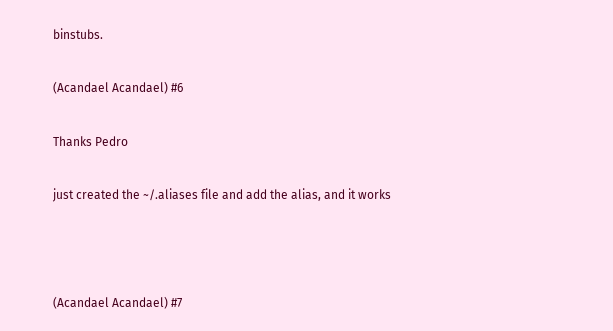binstubs.

(Acandael Acandael) #6

Thanks Pedro

just created the ~/.aliases file and add the alias, and it works



(Acandael Acandael) #7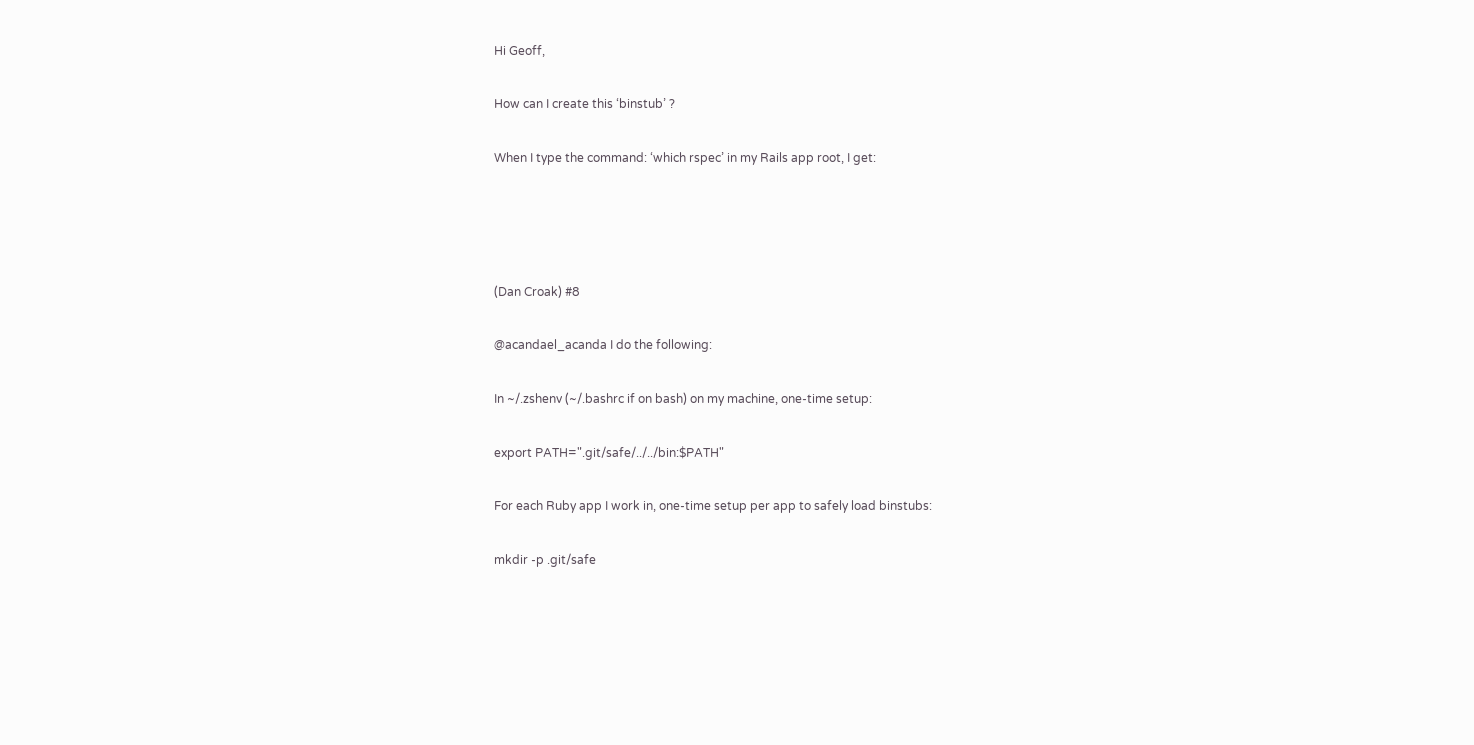Hi Geoff,

How can I create this ‘binstub’ ?

When I type the command: ‘which rspec’ in my Rails app root, I get:




(Dan Croak) #8

@acandael_acanda I do the following:

In ~/.zshenv (~/.bashrc if on bash) on my machine, one-time setup:

export PATH=".git/safe/../../bin:$PATH"

For each Ruby app I work in, one-time setup per app to safely load binstubs:

mkdir -p .git/safe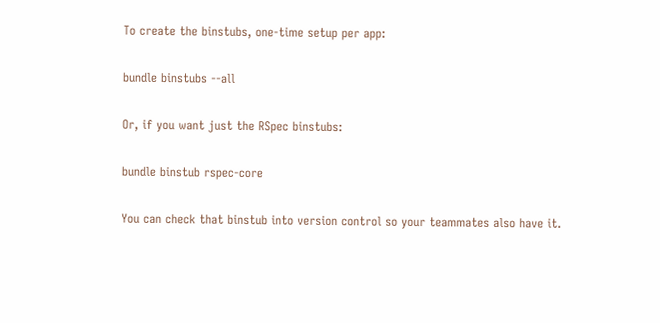To create the binstubs, one-time setup per app:

bundle binstubs --all

Or, if you want just the RSpec binstubs:

bundle binstub rspec-core

You can check that binstub into version control so your teammates also have it.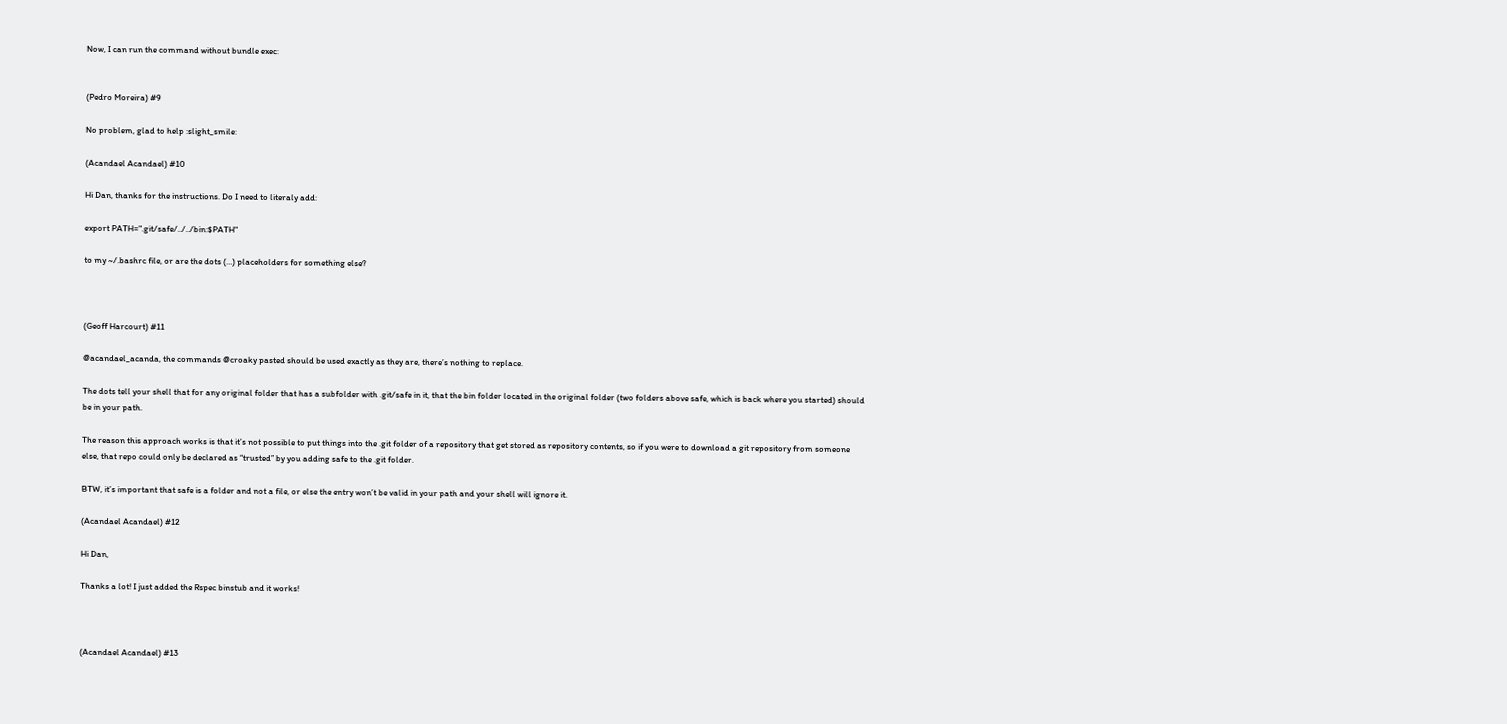Now, I can run the command without bundle exec:


(Pedro Moreira) #9

No problem, glad to help :slight_smile:

(Acandael Acandael) #10

Hi Dan, thanks for the instructions. Do I need to literaly add:

export PATH=".git/safe/../../bin:$PATH"

to my ~/.bashrc file, or are the dots (…) placeholders for something else?



(Geoff Harcourt) #11

@acandael_acanda, the commands @croaky pasted should be used exactly as they are, there’s nothing to replace.

The dots tell your shell that for any original folder that has a subfolder with .git/safe in it, that the bin folder located in the original folder (two folders above safe, which is back where you started) should be in your path.

The reason this approach works is that it’s not possible to put things into the .git folder of a repository that get stored as repository contents, so if you were to download a git repository from someone else, that repo could only be declared as “trusted” by you adding safe to the .git folder.

BTW, it’s important that safe is a folder and not a file, or else the entry won’t be valid in your path and your shell will ignore it.

(Acandael Acandael) #12

Hi Dan,

Thanks a lot! I just added the Rspec binstub and it works!



(Acandael Acandael) #13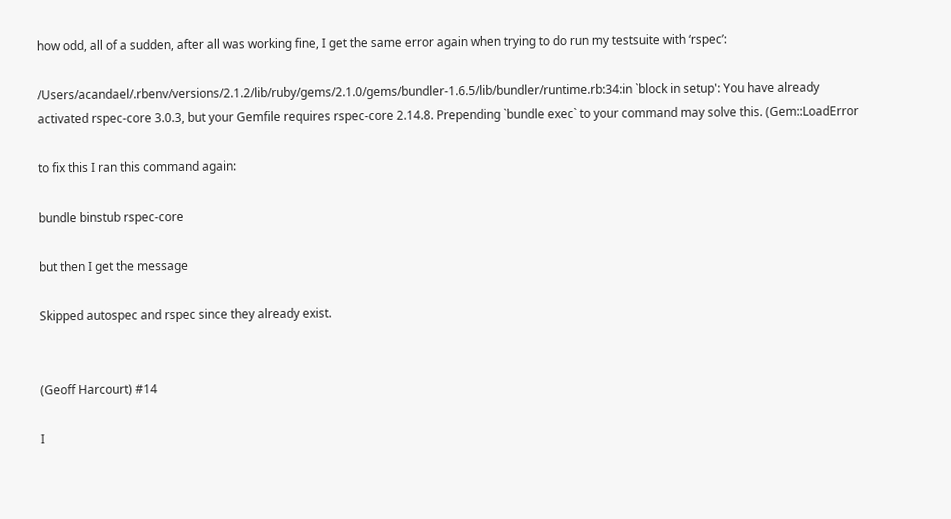how odd, all of a sudden, after all was working fine, I get the same error again when trying to do run my testsuite with ‘rspec’:

/Users/acandael/.rbenv/versions/2.1.2/lib/ruby/gems/2.1.0/gems/bundler-1.6.5/lib/bundler/runtime.rb:34:in `block in setup': You have already activated rspec-core 3.0.3, but your Gemfile requires rspec-core 2.14.8. Prepending `bundle exec` to your command may solve this. (Gem::LoadError

to fix this I ran this command again:

bundle binstub rspec-core

but then I get the message

Skipped autospec and rspec since they already exist.


(Geoff Harcourt) #14

I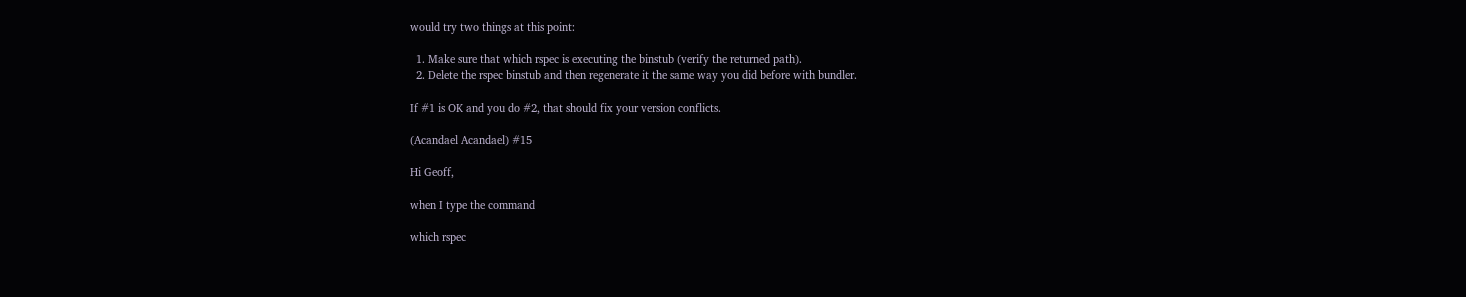would try two things at this point:

  1. Make sure that which rspec is executing the binstub (verify the returned path).
  2. Delete the rspec binstub and then regenerate it the same way you did before with bundler.

If #1 is OK and you do #2, that should fix your version conflicts.

(Acandael Acandael) #15

Hi Geoff,

when I type the command

which rspec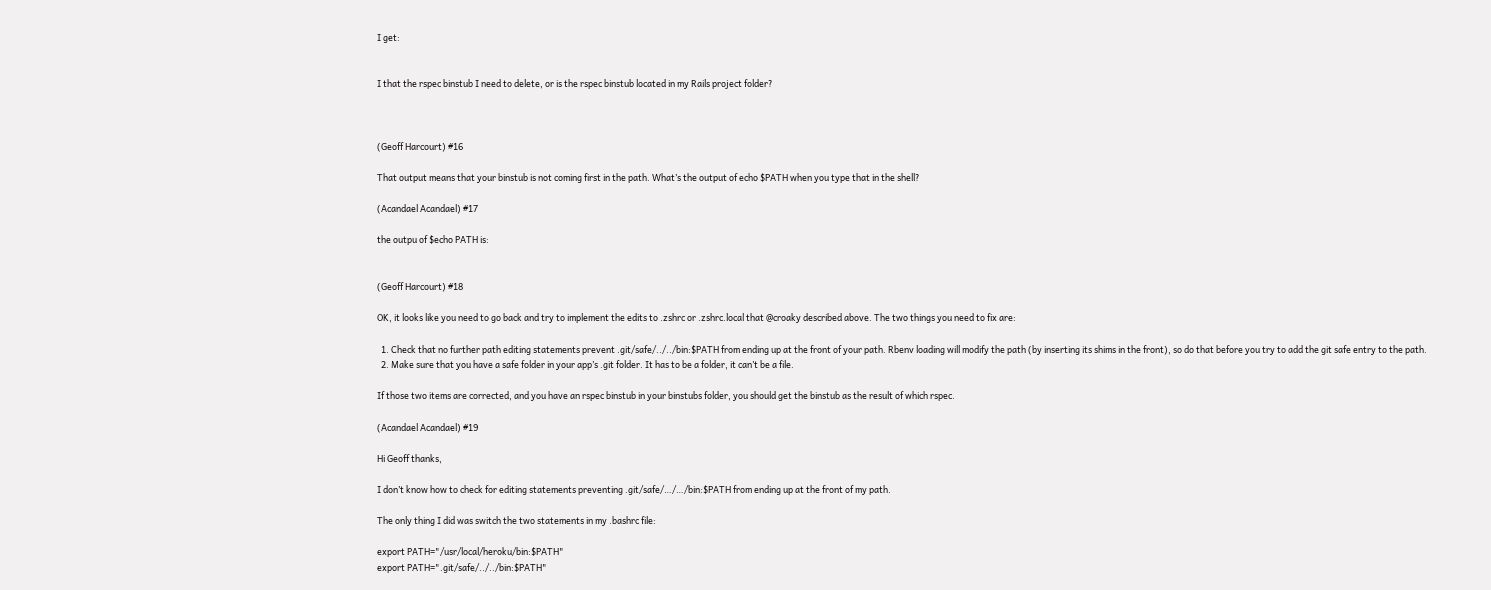I get:


I that the rspec binstub I need to delete, or is the rspec binstub located in my Rails project folder?



(Geoff Harcourt) #16

That output means that your binstub is not coming first in the path. What’s the output of echo $PATH when you type that in the shell?

(Acandael Acandael) #17

the outpu of $echo PATH is:


(Geoff Harcourt) #18

OK, it looks like you need to go back and try to implement the edits to .zshrc or .zshrc.local that @croaky described above. The two things you need to fix are:

  1. Check that no further path editing statements prevent .git/safe/../../bin:$PATH from ending up at the front of your path. Rbenv loading will modify the path (by inserting its shims in the front), so do that before you try to add the git safe entry to the path.
  2. Make sure that you have a safe folder in your app’s .git folder. It has to be a folder, it can’t be a file.

If those two items are corrected, and you have an rspec binstub in your binstubs folder, you should get the binstub as the result of which rspec.

(Acandael Acandael) #19

Hi Geoff thanks,

I don’t know how to check for editing statements preventing .git/safe/…/…/bin:$PATH from ending up at the front of my path.

The only thing I did was switch the two statements in my .bashrc file:

export PATH="/usr/local/heroku/bin:$PATH"
export PATH=".git/safe/../../bin:$PATH"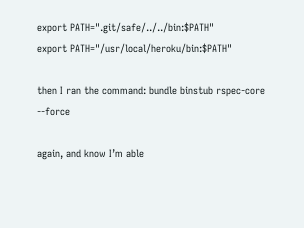export PATH=".git/safe/../../bin:$PATH"
export PATH="/usr/local/heroku/bin:$PATH"

then I ran the command: bundle binstub rspec-core --force

again, and know I’m able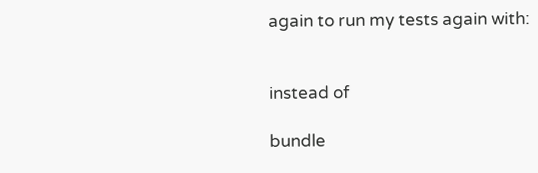again to run my tests again with:


instead of

bundle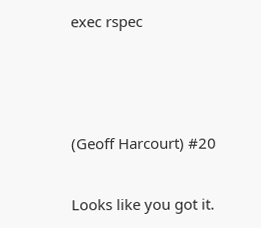exec rspec



(Geoff Harcourt) #20

Looks like you got it.